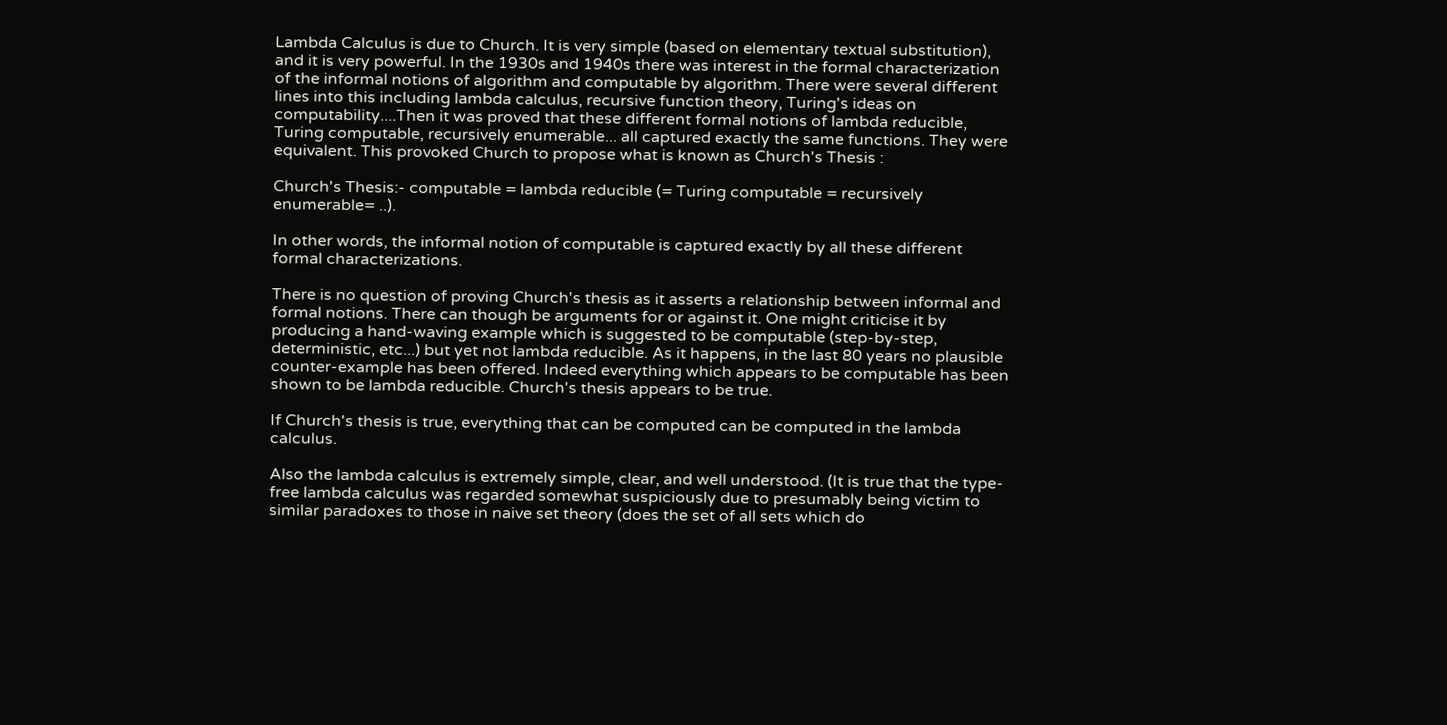Lambda Calculus is due to Church. It is very simple (based on elementary textual substitution), and it is very powerful. In the 1930s and 1940s there was interest in the formal characterization of the informal notions of algorithm and computable by algorithm. There were several different lines into this including lambda calculus, recursive function theory, Turing's ideas on computability....Then it was proved that these different formal notions of lambda reducible, Turing computable, recursively enumerable... all captured exactly the same functions. They were equivalent. This provoked Church to propose what is known as Church's Thesis :

Church's Thesis:- computable = lambda reducible (= Turing computable = recursively enumerable= ..).

In other words, the informal notion of computable is captured exactly by all these different formal characterizations.

There is no question of proving Church's thesis as it asserts a relationship between informal and formal notions. There can though be arguments for or against it. One might criticise it by producing a hand-waving example which is suggested to be computable (step-by-step, deterministic, etc...) but yet not lambda reducible. As it happens, in the last 80 years no plausible counter-example has been offered. Indeed everything which appears to be computable has been shown to be lambda reducible. Church's thesis appears to be true.

If Church's thesis is true, everything that can be computed can be computed in the lambda calculus.

Also the lambda calculus is extremely simple, clear, and well understood. (It is true that the type-free lambda calculus was regarded somewhat suspiciously due to presumably being victim to similar paradoxes to those in naive set theory (does the set of all sets which do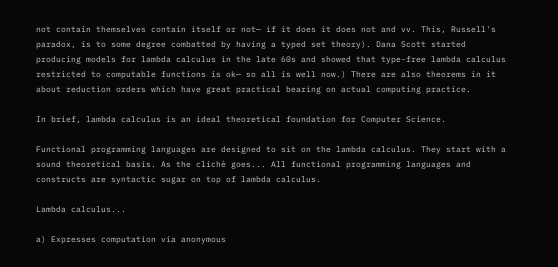not contain themselves contain itself or not— if it does it does not and vv. This, Russell's paradox, is to some degree combatted by having a typed set theory). Dana Scott started producing models for lambda calculus in the late 60s and showed that type-free lambda calculus restricted to computable functions is ok— so all is well now.) There are also theorems in it about reduction orders which have great practical bearing on actual computing practice.

In brief, lambda calculus is an ideal theoretical foundation for Computer Science.

Functional programming languages are designed to sit on the lambda calculus. They start with a sound theoretical basis. As the cliché goes... All functional programming languages and constructs are syntactic sugar on top of lambda calculus.

Lambda calculus...

a) Expresses computation via anonymous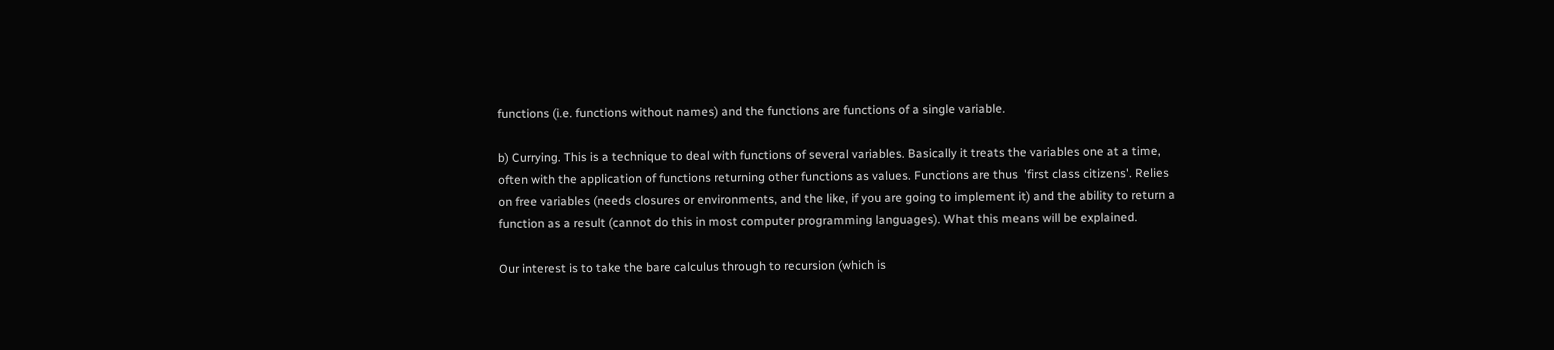functions (i.e. functions without names) and the functions are functions of a single variable.

b) Currying. This is a technique to deal with functions of several variables. Basically it treats the variables one at a time, often with the application of functions returning other functions as values. Functions are thus  'first class citizens'. Relies on free variables (needs closures or environments, and the like, if you are going to implement it) and the ability to return a function as a result (cannot do this in most computer programming languages). What this means will be explained.

Our interest is to take the bare calculus through to recursion (which is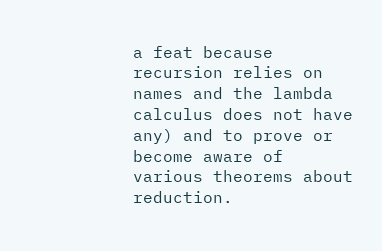a feat because recursion relies on names and the lambda calculus does not have any) and to prove or become aware of various theorems about reduction.